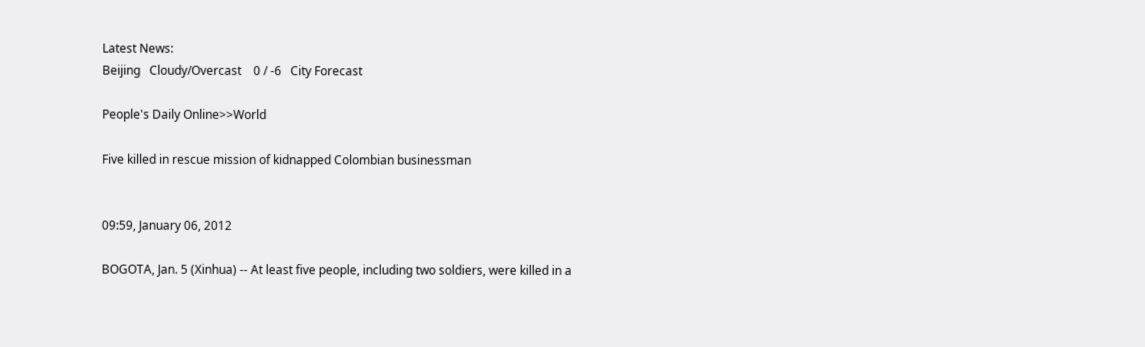Latest News:
Beijing   Cloudy/Overcast    0 / -6   City Forecast

People's Daily Online>>World

Five killed in rescue mission of kidnapped Colombian businessman


09:59, January 06, 2012

BOGOTA, Jan. 5 (Xinhua) -- At least five people, including two soldiers, were killed in a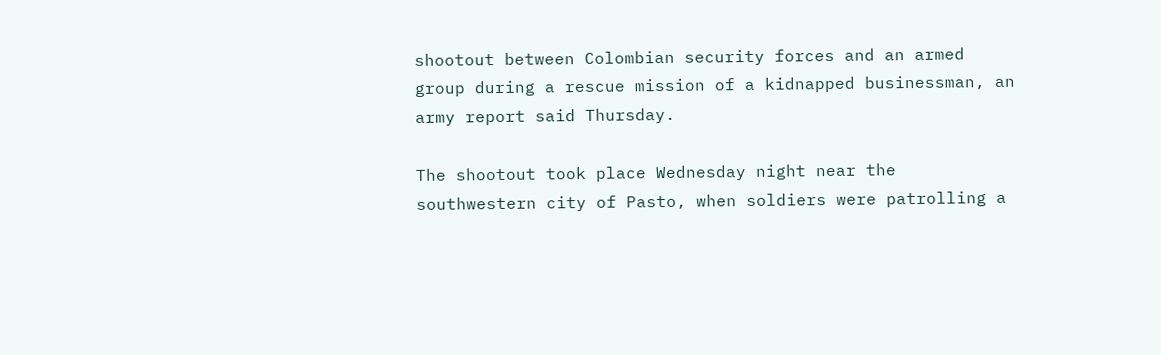shootout between Colombian security forces and an armed group during a rescue mission of a kidnapped businessman, an army report said Thursday.

The shootout took place Wednesday night near the southwestern city of Pasto, when soldiers were patrolling a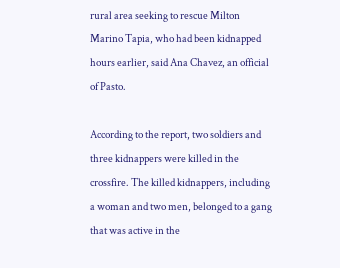rural area seeking to rescue Milton Marino Tapia, who had been kidnapped hours earlier, said Ana Chavez, an official of Pasto.

According to the report, two soldiers and three kidnappers were killed in the crossfire. The killed kidnappers, including a woman and two men, belonged to a gang that was active in the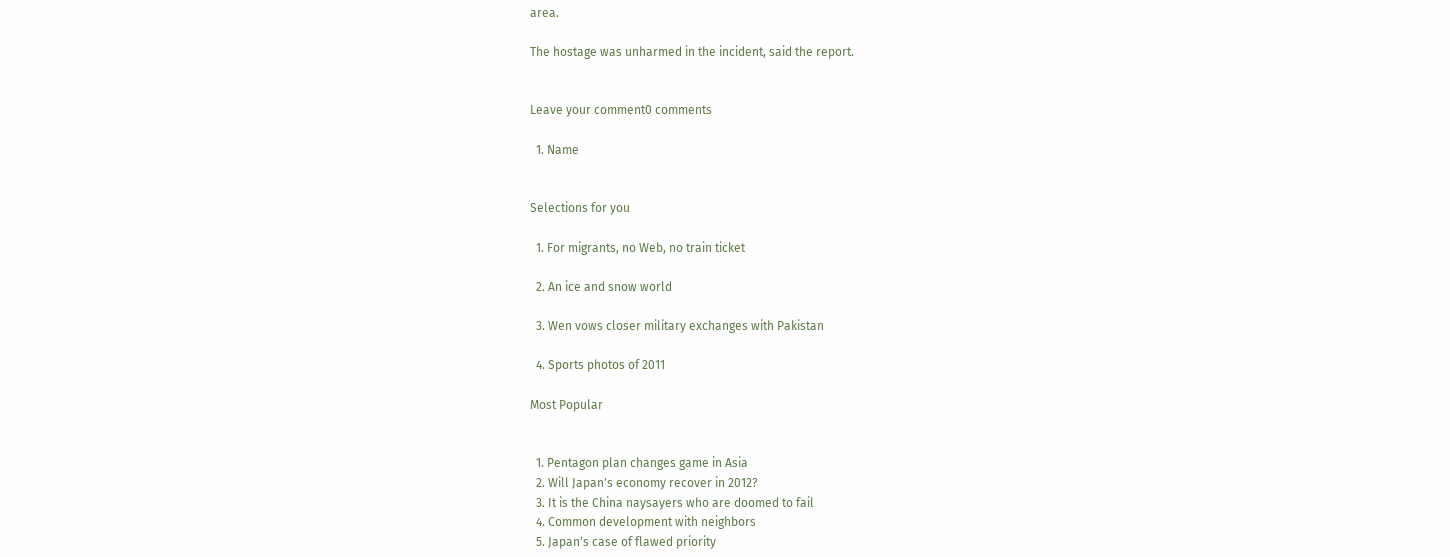area.

The hostage was unharmed in the incident, said the report.


Leave your comment0 comments

  1. Name


Selections for you

  1. For migrants, no Web, no train ticket

  2. An ice and snow world

  3. Wen vows closer military exchanges with Pakistan

  4. Sports photos of 2011

Most Popular


  1. Pentagon plan changes game in Asia
  2. Will Japan's economy recover in 2012?
  3. It is the China naysayers who are doomed to fail
  4. Common development with neighbors
  5. Japan's case of flawed priority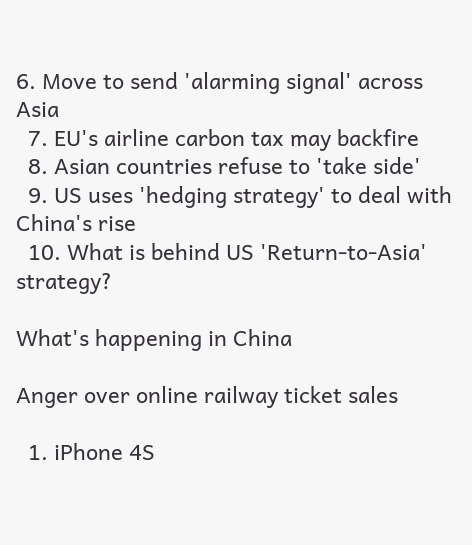6. Move to send 'alarming signal' across Asia
  7. EU's airline carbon tax may backfire
  8. Asian countries refuse to 'take side'
  9. US uses 'hedging strategy' to deal with China's rise
  10. What is behind US 'Return-to-Asia' strategy?

What's happening in China

Anger over online railway ticket sales

  1. iPhone 4S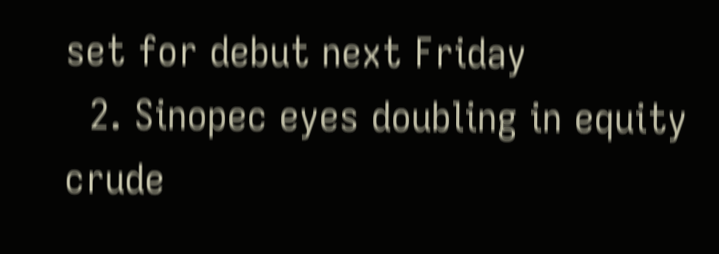set for debut next Friday
  2. Sinopec eyes doubling in equity crude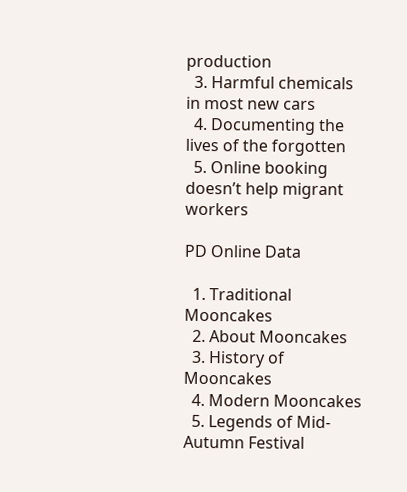production
  3. Harmful chemicals in most new cars
  4. Documenting the lives of the forgotten
  5. Online booking doesn’t help migrant workers

PD Online Data

  1. Traditional Mooncakes
  2. About Mooncakes
  3. History of Mooncakes
  4. Modern Mooncakes
  5. Legends of Mid-Autumn Festival